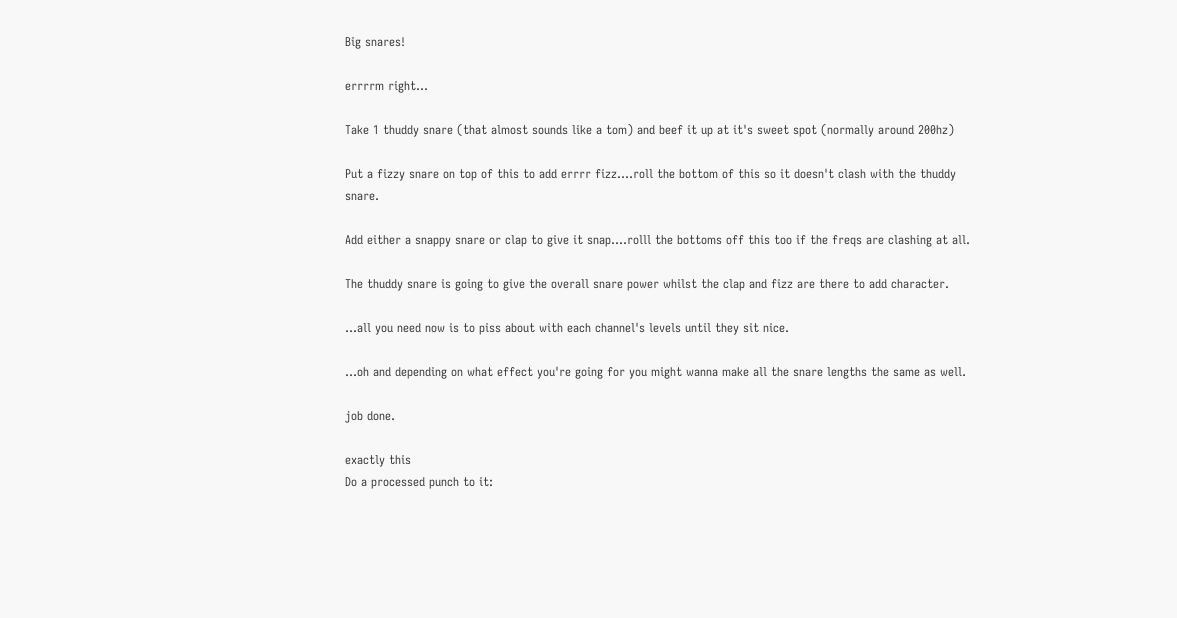Big snares!

errrrm right...

Take 1 thuddy snare (that almost sounds like a tom) and beef it up at it's sweet spot (normally around 200hz)

Put a fizzy snare on top of this to add errrr fizz....roll the bottom of this so it doesn't clash with the thuddy snare.

Add either a snappy snare or clap to give it snap....rolll the bottoms off this too if the freqs are clashing at all.

The thuddy snare is going to give the overall snare power whilst the clap and fizz are there to add character.

...all you need now is to piss about with each channel's levels until they sit nice.

...oh and depending on what effect you're going for you might wanna make all the snare lengths the same as well.

job done.

exactly this
Do a processed punch to it: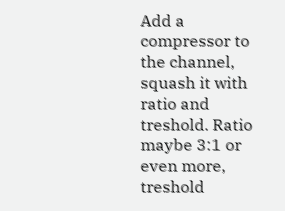Add a compressor to the channel, squash it with ratio and treshold. Ratio maybe 3:1 or even more, treshold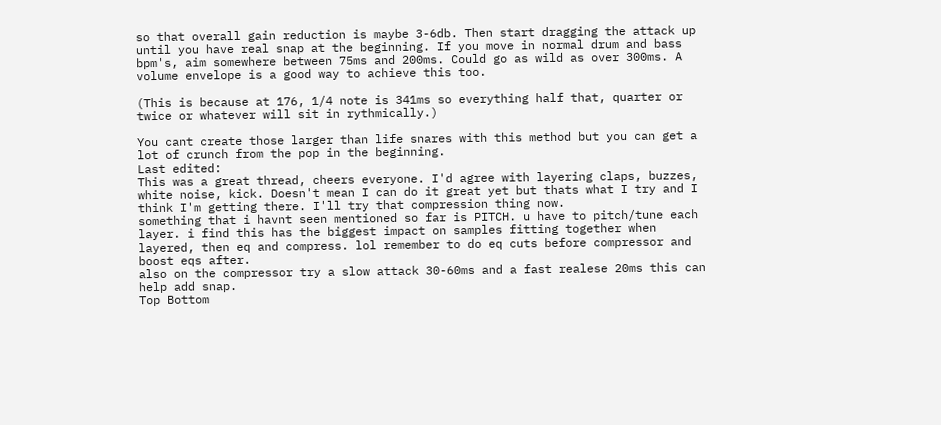so that overall gain reduction is maybe 3-6db. Then start dragging the attack up until you have real snap at the beginning. If you move in normal drum and bass bpm's, aim somewhere between 75ms and 200ms. Could go as wild as over 300ms. A volume envelope is a good way to achieve this too.

(This is because at 176, 1/4 note is 341ms so everything half that, quarter or twice or whatever will sit in rythmically.)

You cant create those larger than life snares with this method but you can get a lot of crunch from the pop in the beginning.
Last edited:
This was a great thread, cheers everyone. I'd agree with layering claps, buzzes, white noise, kick. Doesn't mean I can do it great yet but thats what I try and I think I'm getting there. I'll try that compression thing now.
something that i havnt seen mentioned so far is PITCH. u have to pitch/tune each layer. i find this has the biggest impact on samples fitting together when layered, then eq and compress. lol remember to do eq cuts before compressor and boost eqs after.
also on the compressor try a slow attack 30-60ms and a fast realese 20ms this can help add snap.
Top Bottom